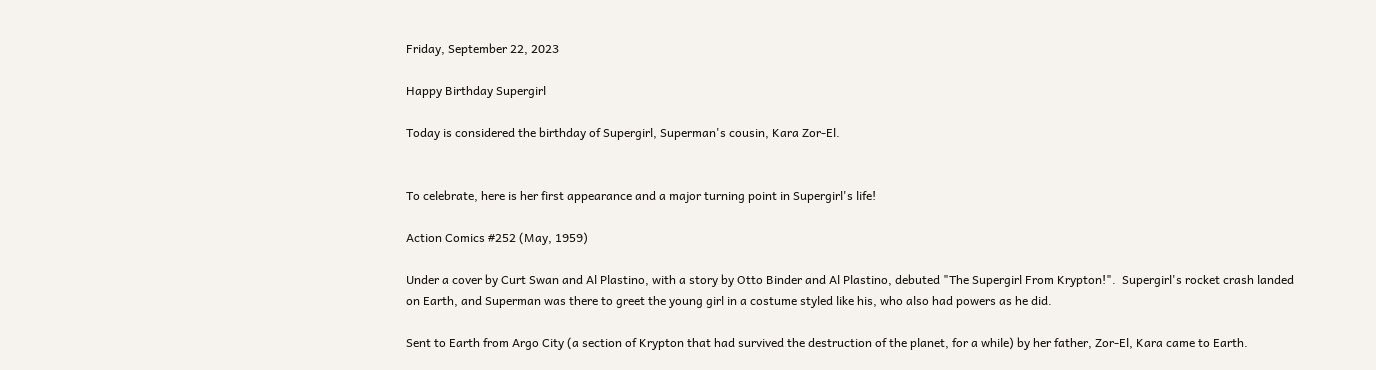Friday, September 22, 2023

Happy Birthday Supergirl

Today is considered the birthday of Supergirl, Superman's cousin, Kara Zor-El.


To celebrate, here is her first appearance and a major turning point in Supergirl's life!

Action Comics #252 (May, 1959)

Under a cover by Curt Swan and Al Plastino, with a story by Otto Binder and Al Plastino, debuted "The Supergirl From Krypton!".  Supergirl's rocket crash landed on Earth, and Superman was there to greet the young girl in a costume styled like his, who also had powers as he did.

Sent to Earth from Argo City (a section of Krypton that had survived the destruction of the planet, for a while) by her father, Zor-El, Kara came to Earth.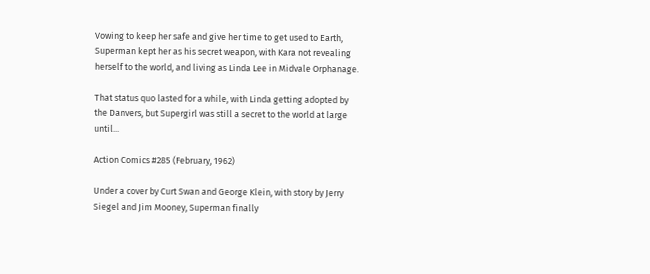Vowing to keep her safe and give her time to get used to Earth, Superman kept her as his secret weapon, with Kara not revealing herself to the world, and living as Linda Lee in Midvale Orphanage.

That status quo lasted for a while, with Linda getting adopted by the Danvers, but Supergirl was still a secret to the world at large until...

Action Comics #285 (February, 1962)

Under a cover by Curt Swan and George Klein, with story by Jerry Siegel and Jim Mooney, Superman finally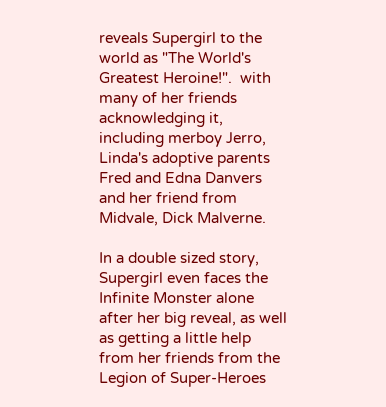reveals Supergirl to the world as "The World's Greatest Heroine!".  with many of her friends acknowledging it, including merboy Jerro, Linda's adoptive parents Fred and Edna Danvers and her friend from Midvale, Dick Malverne.

In a double sized story, Supergirl even faces the Infinite Monster alone after her big reveal, as well as getting a little help from her friends from the Legion of Super-Heroes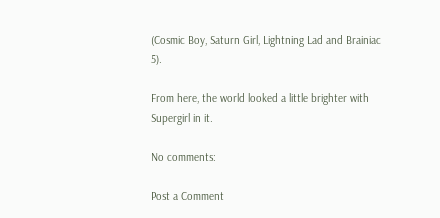(Cosmic Boy, Saturn Girl, Lightning Lad and Brainiac 5).

From here, the world looked a little brighter with Supergirl in it.

No comments:

Post a Comment